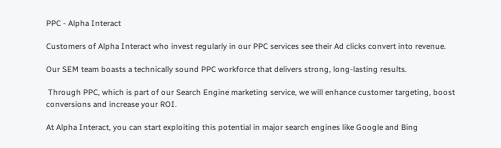PPC - Alpha Interact

Customers of Alpha Interact who invest regularly in our PPC services see their Ad clicks convert into revenue.

Our SEM team boasts a technically sound PPC workforce that delivers strong, long-lasting results.

 Through PPC, which is part of our Search Engine marketing service, we will enhance customer targeting, boost conversions and increase your ROI.

At Alpha Interact, you can start exploiting this potential in major search engines like Google and Bing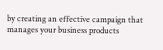by creating an effective campaign that manages your business products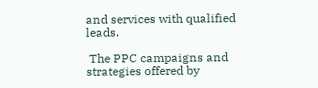and services with qualified leads.

 The PPC campaigns and strategies offered by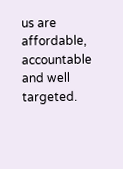us are affordable, accountable and well targeted.